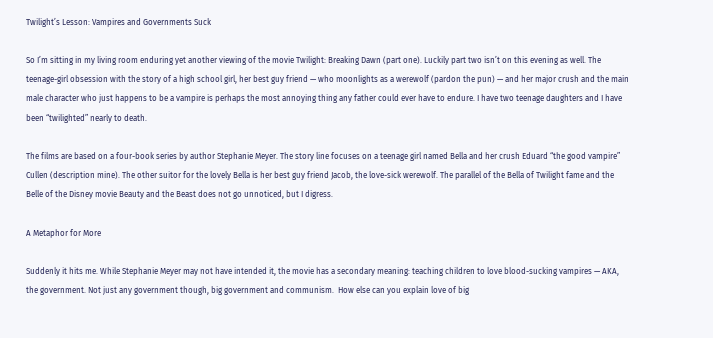Twilight’s Lesson: Vampires and Governments Suck

So I’m sitting in my living room enduring yet another viewing of the movie Twilight: Breaking Dawn (part one). Luckily part two isn’t on this evening as well. The teenage-girl obsession with the story of a high school girl, her best guy friend — who moonlights as a werewolf (pardon the pun) — and her major crush and the main male character who just happens to be a vampire is perhaps the most annoying thing any father could ever have to endure. I have two teenage daughters and I have been “twilighted” nearly to death.

The films are based on a four-book series by author Stephanie Meyer. The story line focuses on a teenage girl named Bella and her crush Eduard “the good vampire” Cullen (description mine). The other suitor for the lovely Bella is her best guy friend Jacob, the love-sick werewolf. The parallel of the Bella of Twilight fame and the Belle of the Disney movie Beauty and the Beast does not go unnoticed, but I digress.

A Metaphor for More

Suddenly it hits me. While Stephanie Meyer may not have intended it, the movie has a secondary meaning: teaching children to love blood-sucking vampires — AKA, the government. Not just any government though, big government and communism.  How else can you explain love of big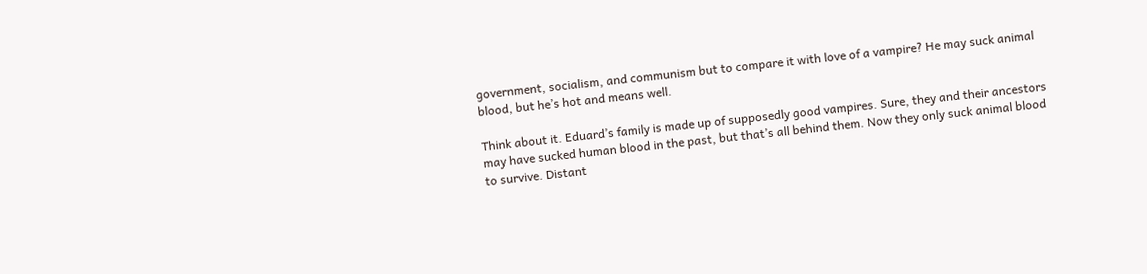government, socialism, and communism but to compare it with love of a vampire? He may suck animal blood, but he’s hot and means well.

Think about it. Eduard’s family is made up of supposedly good vampires. Sure, they and their ancestors may have sucked human blood in the past, but that’s all behind them. Now they only suck animal blood to survive. Distant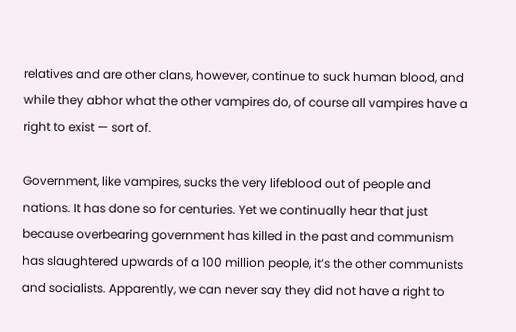relatives and are other clans, however, continue to suck human blood, and while they abhor what the other vampires do, of course all vampires have a right to exist — sort of.

Government, like vampires, sucks the very lifeblood out of people and nations. It has done so for centuries. Yet we continually hear that just because overbearing government has killed in the past and communism has slaughtered upwards of a 100 million people, it’s the other communists and socialists. Apparently, we can never say they did not have a right to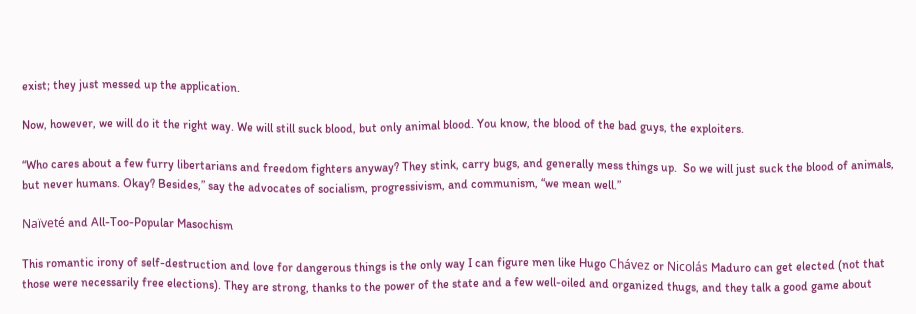exist; they just messed up the application.

Now, however, we will do it the right way. We will still suck blood, but only animal blood. You know, the blood of the bad guys, the exploiters.

“Who cares about a few furry libertarians and freedom fighters anyway? They stink, carry bugs, and generally mess things up.  So we will just suck the blood of animals, but never humans. Okay? Besides,” say the advocates of socialism, progressivism, and communism, “we mean well.”

Naïveté and All-Too-Popular Masochism

This romantic irony of self-destruction and love for dangerous things is the only way I can figure men like Hugo Chávez or Nicolás Maduro can get elected (not that those were necessarily free elections). They are strong, thanks to the power of the state and a few well-oiled and organized thugs, and they talk a good game about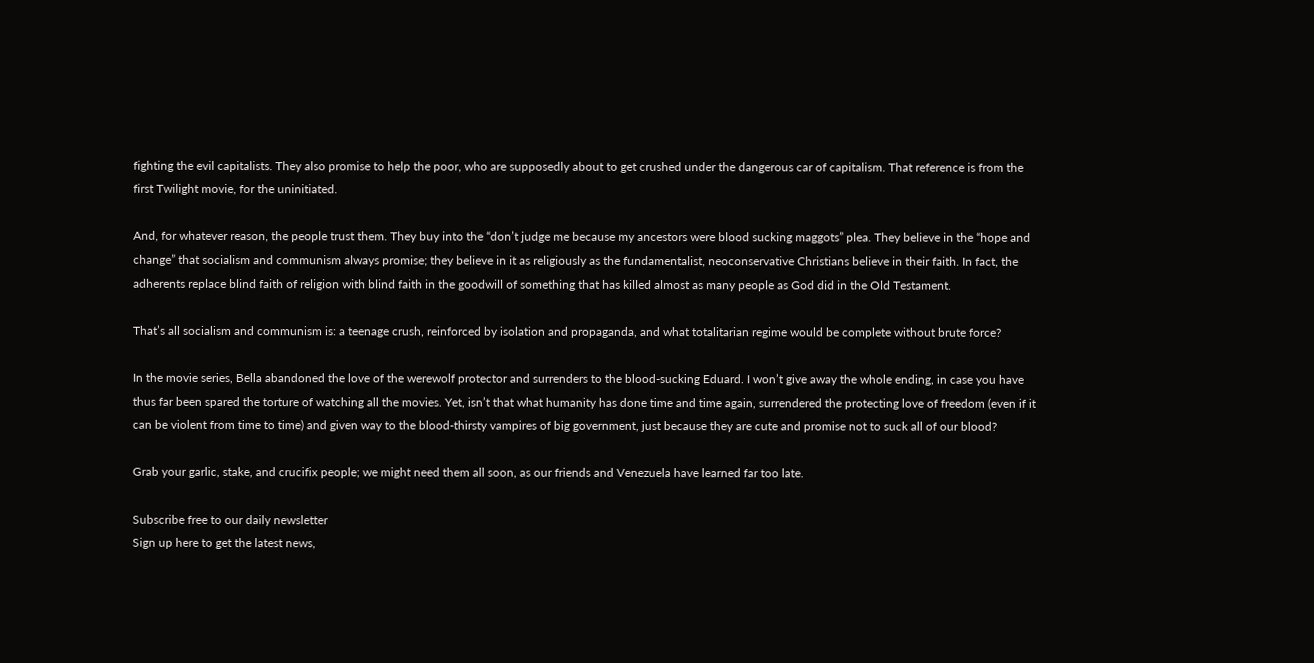fighting the evil capitalists. They also promise to help the poor, who are supposedly about to get crushed under the dangerous car of capitalism. That reference is from the first Twilight movie, for the uninitiated.

And, for whatever reason, the people trust them. They buy into the “don’t judge me because my ancestors were blood sucking maggots” plea. They believe in the “hope and change” that socialism and communism always promise; they believe in it as religiously as the fundamentalist, neoconservative Christians believe in their faith. In fact, the adherents replace blind faith of religion with blind faith in the goodwill of something that has killed almost as many people as God did in the Old Testament.

That’s all socialism and communism is: a teenage crush, reinforced by isolation and propaganda, and what totalitarian regime would be complete without brute force?

In the movie series, Bella abandoned the love of the werewolf protector and surrenders to the blood-sucking Eduard. I won’t give away the whole ending, in case you have thus far been spared the torture of watching all the movies. Yet, isn’t that what humanity has done time and time again, surrendered the protecting love of freedom (even if it can be violent from time to time) and given way to the blood-thirsty vampires of big government, just because they are cute and promise not to suck all of our blood?

Grab your garlic, stake, and crucifix people; we might need them all soon, as our friends and Venezuela have learned far too late.

Subscribe free to our daily newsletter
Sign up here to get the latest news,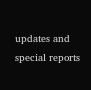updates and special reports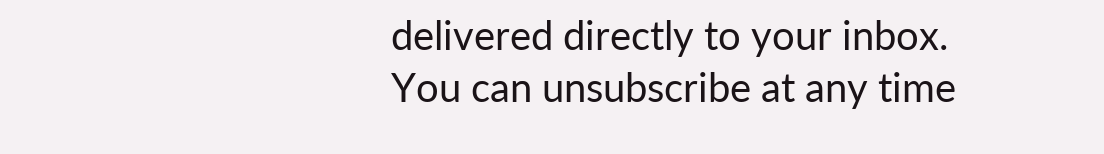delivered directly to your inbox.
You can unsubscribe at any time